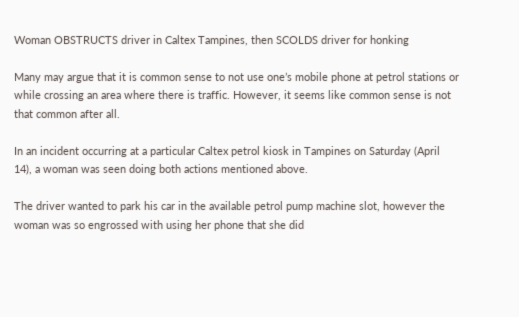Woman OBSTRUCTS driver in Caltex Tampines, then SCOLDS driver for honking

Many may argue that it is common sense to not use one’s mobile phone at petrol stations or while crossing an area where there is traffic. However, it seems like common sense is not that common after all.

In an incident occurring at a particular Caltex petrol kiosk in Tampines on Saturday (April 14), a woman was seen doing both actions mentioned above.

The driver wanted to park his car in the available petrol pump machine slot, however the woman was so engrossed with using her phone that she did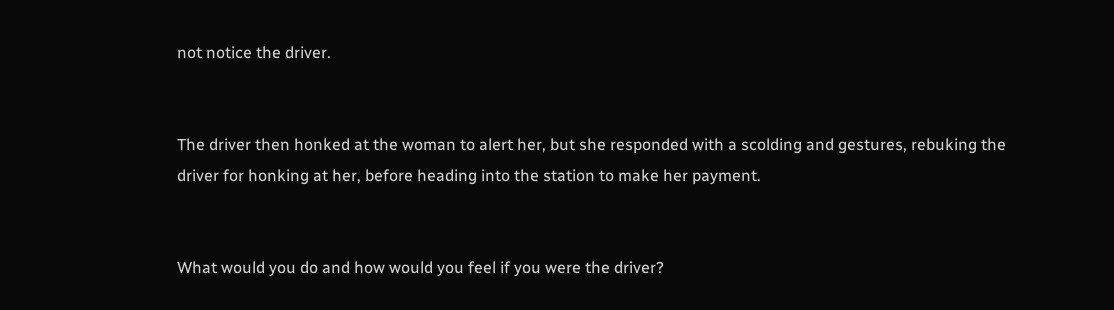not notice the driver.


The driver then honked at the woman to alert her, but she responded with a scolding and gestures, rebuking the driver for honking at her, before heading into the station to make her payment.


What would you do and how would you feel if you were the driver?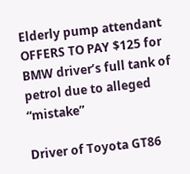Elderly pump attendant OFFERS TO PAY $125 for BMW driver’s full tank of petrol due to alleged “mistake”

Driver of Toyota GT86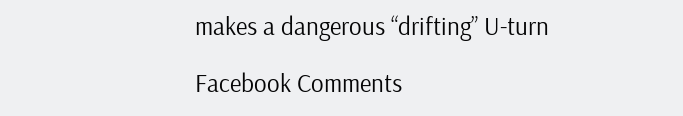makes a dangerous “drifting” U-turn

Facebook Comments